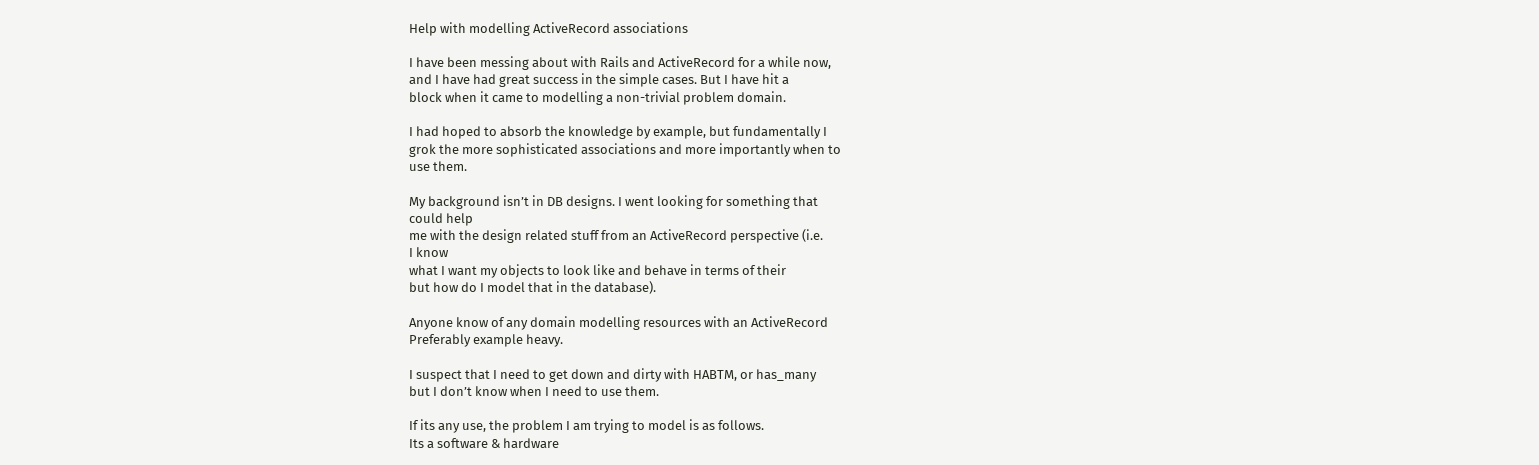Help with modelling ActiveRecord associations

I have been messing about with Rails and ActiveRecord for a while now,
and I have had great success in the simple cases. But I have hit a
block when it came to modelling a non-trivial problem domain.

I had hoped to absorb the knowledge by example, but fundamentally I
grok the more sophisticated associations and more importantly when to
use them.

My background isn’t in DB designs. I went looking for something that
could help
me with the design related stuff from an ActiveRecord perspective (i.e.
I know
what I want my objects to look like and behave in terms of their
but how do I model that in the database).

Anyone know of any domain modelling resources with an ActiveRecord
Preferably example heavy.

I suspect that I need to get down and dirty with HABTM, or has_many
but I don’t know when I need to use them.

If its any use, the problem I am trying to model is as follows.
Its a software & hardware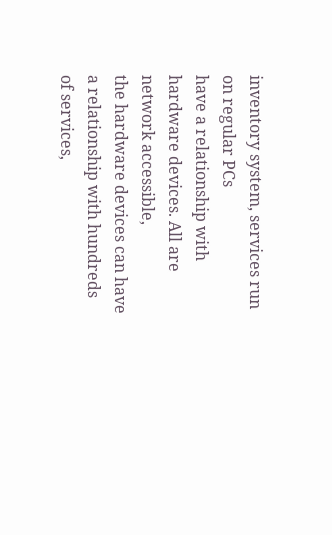inventory system, services run on regular PCs
have a relationship with hardware devices. All are network accessible,
the hardware devices can have a relationship with hundreds of services,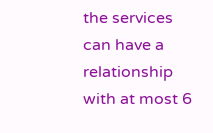the services can have a relationship with at most 6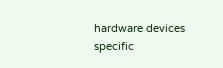hardware devices
specific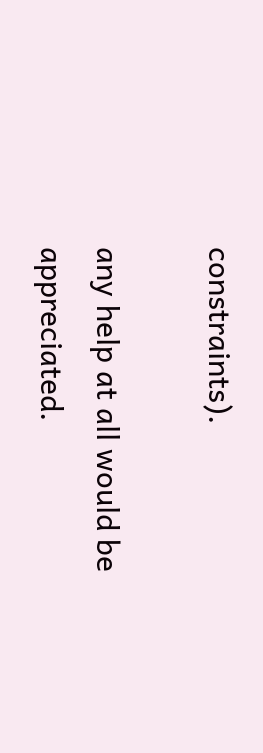constraints).

any help at all would be appreciated.